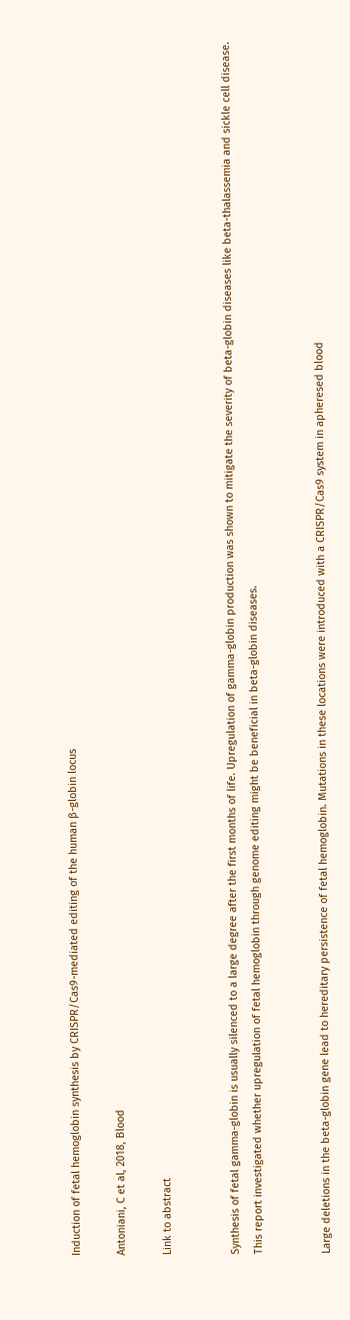Induction of fetal hemoglobin synthesis by CRISPR/Cas9-mediated editing of the human β-globin locus

Antoniani, C et al, 2018, Blood

Link to abstract


Synthesis of fetal gamma-globin is usually silenced to a large degree after the first months of life. Upregulation of gamma-globin production was shown to mitigate the severity of beta-globin diseases like beta-thalassemia and sickle cell disease. This report investigated whether upregulation of fetal hemoglobin through genome editing might be beneficial in beta-globin diseases.


Large deletions in the beta-globin gene lead to hereditary persistence of fetal hemoglobin. Mutations in these locations were introduced with a CRISPR/Cas9 system in apheresed blood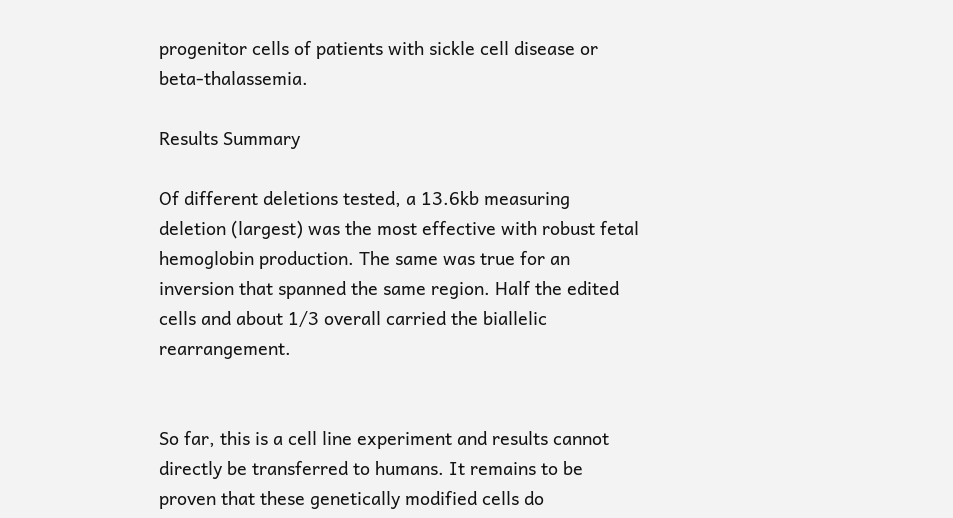progenitor cells of patients with sickle cell disease or beta-thalassemia.

Results Summary

Of different deletions tested, a 13.6kb measuring deletion (largest) was the most effective with robust fetal hemoglobin production. The same was true for an inversion that spanned the same region. Half the edited cells and about 1/3 overall carried the biallelic rearrangement.


So far, this is a cell line experiment and results cannot directly be transferred to humans. It remains to be proven that these genetically modified cells do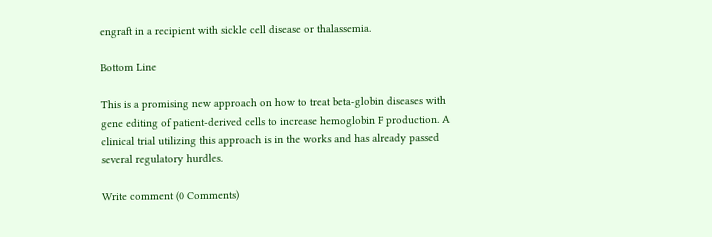engraft in a recipient with sickle cell disease or thalassemia.

Bottom Line

This is a promising new approach on how to treat beta-globin diseases with gene editing of patient-derived cells to increase hemoglobin F production. A clinical trial utilizing this approach is in the works and has already passed several regulatory hurdles.

Write comment (0 Comments)